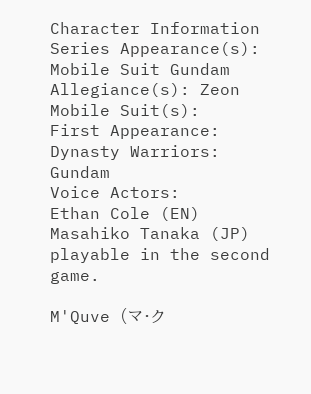Character Information
Series Appearance(s): Mobile Suit Gundam
Allegiance(s): Zeon
Mobile Suit(s):
First Appearance: Dynasty Warriors: Gundam
Voice Actors:
Ethan Cole (EN)
Masahiko Tanaka (JP)
playable in the second game.

M'Quve (マ・ク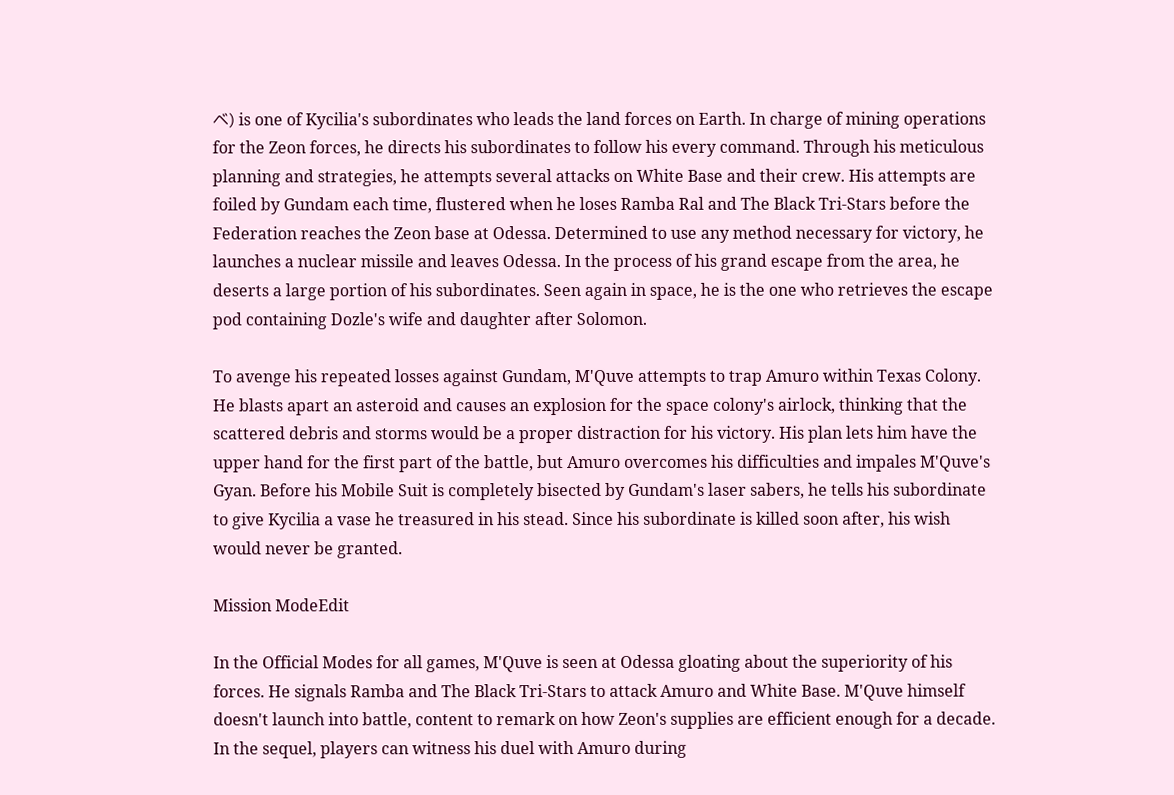ベ) is one of Kycilia's subordinates who leads the land forces on Earth. In charge of mining operations for the Zeon forces, he directs his subordinates to follow his every command. Through his meticulous planning and strategies, he attempts several attacks on White Base and their crew. His attempts are foiled by Gundam each time, flustered when he loses Ramba Ral and The Black Tri-Stars before the Federation reaches the Zeon base at Odessa. Determined to use any method necessary for victory, he launches a nuclear missile and leaves Odessa. In the process of his grand escape from the area, he deserts a large portion of his subordinates. Seen again in space, he is the one who retrieves the escape pod containing Dozle's wife and daughter after Solomon.

To avenge his repeated losses against Gundam, M'Quve attempts to trap Amuro within Texas Colony. He blasts apart an asteroid and causes an explosion for the space colony's airlock, thinking that the scattered debris and storms would be a proper distraction for his victory. His plan lets him have the upper hand for the first part of the battle, but Amuro overcomes his difficulties and impales M'Quve's Gyan. Before his Mobile Suit is completely bisected by Gundam's laser sabers, he tells his subordinate to give Kycilia a vase he treasured in his stead. Since his subordinate is killed soon after, his wish would never be granted.

Mission ModeEdit

In the Official Modes for all games, M'Quve is seen at Odessa gloating about the superiority of his forces. He signals Ramba and The Black Tri-Stars to attack Amuro and White Base. M'Quve himself doesn't launch into battle, content to remark on how Zeon's supplies are efficient enough for a decade. In the sequel, players can witness his duel with Amuro during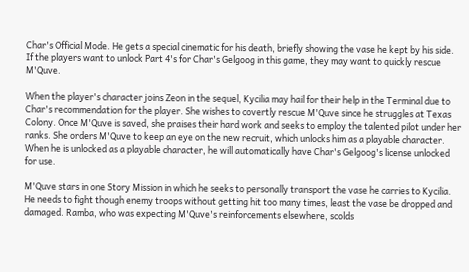Char's Official Mode. He gets a special cinematic for his death, briefly showing the vase he kept by his side. If the players want to unlock Part 4's for Char's Gelgoog in this game, they may want to quickly rescue M'Quve.

When the player's character joins Zeon in the sequel, Kycilia may hail for their help in the Terminal due to Char's recommendation for the player. She wishes to covertly rescue M'Quve since he struggles at Texas Colony. Once M'Quve is saved, she praises their hard work and seeks to employ the talented pilot under her ranks. She orders M'Quve to keep an eye on the new recruit, which unlocks him as a playable character. When he is unlocked as a playable character, he will automatically have Char's Gelgoog's license unlocked for use.

M'Quve stars in one Story Mission in which he seeks to personally transport the vase he carries to Kycilia. He needs to fight though enemy troops without getting hit too many times, least the vase be dropped and damaged. Ramba, who was expecting M'Quve's reinforcements elsewhere, scolds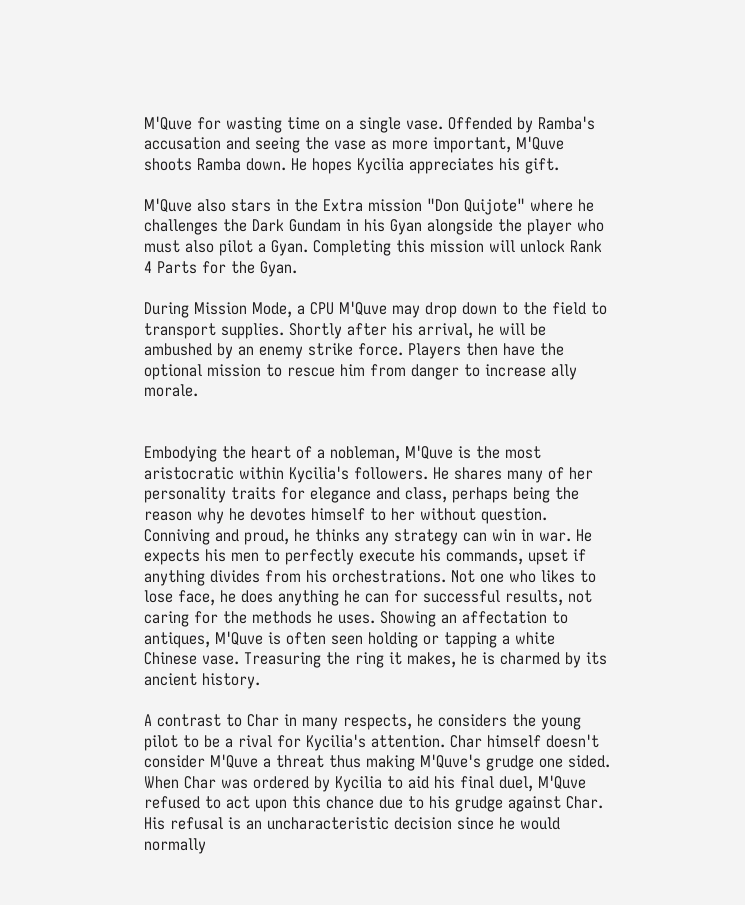M'Quve for wasting time on a single vase. Offended by Ramba's accusation and seeing the vase as more important, M'Quve shoots Ramba down. He hopes Kycilia appreciates his gift.

M'Quve also stars in the Extra mission "Don Quijote" where he challenges the Dark Gundam in his Gyan alongside the player who must also pilot a Gyan. Completing this mission will unlock Rank 4 Parts for the Gyan.

During Mission Mode, a CPU M'Quve may drop down to the field to transport supplies. Shortly after his arrival, he will be ambushed by an enemy strike force. Players then have the optional mission to rescue him from danger to increase ally morale.


Embodying the heart of a nobleman, M'Quve is the most aristocratic within Kycilia's followers. He shares many of her personality traits for elegance and class, perhaps being the reason why he devotes himself to her without question. Conniving and proud, he thinks any strategy can win in war. He expects his men to perfectly execute his commands, upset if anything divides from his orchestrations. Not one who likes to lose face, he does anything he can for successful results, not caring for the methods he uses. Showing an affectation to antiques, M'Quve is often seen holding or tapping a white Chinese vase. Treasuring the ring it makes, he is charmed by its ancient history.

A contrast to Char in many respects, he considers the young pilot to be a rival for Kycilia's attention. Char himself doesn't consider M'Quve a threat thus making M'Quve's grudge one sided. When Char was ordered by Kycilia to aid his final duel, M'Quve refused to act upon this chance due to his grudge against Char. His refusal is an uncharacteristic decision since he would normally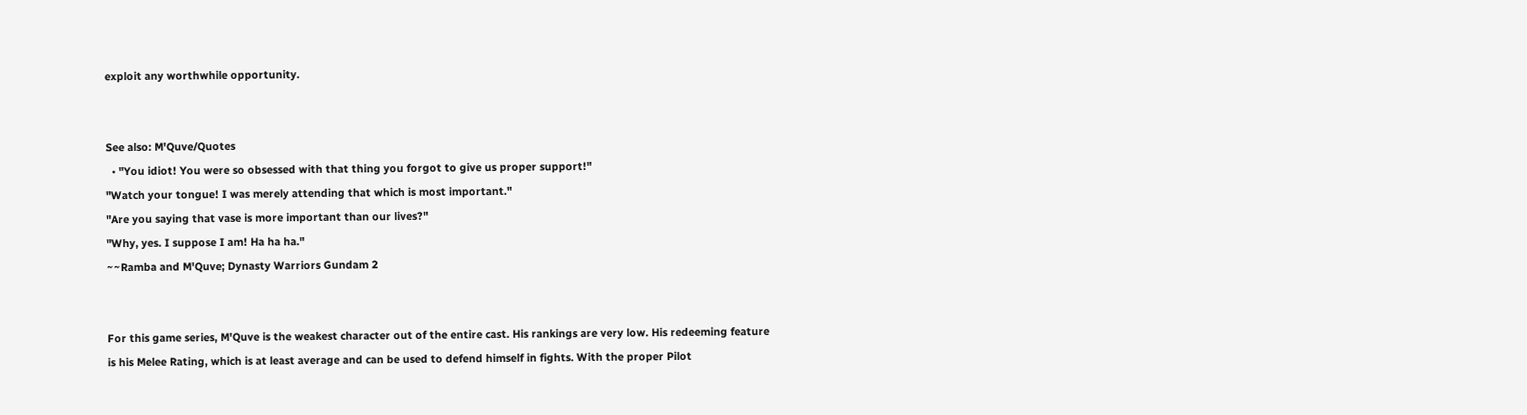exploit any worthwhile opportunity.


See also: M'Quve/Quotes
  • "You idiot! You were so obsessed with that thing you forgot to give us proper support!"
"Watch your tongue! I was merely attending that which is most important."
"Are you saying that vase is more important than our lives?"
"Why, yes. I suppose I am! Ha ha ha."
~~Ramba and M'Quve; Dynasty Warriors Gundam 2


For this game series, M'Quve is the weakest character out of the entire cast. His rankings are very low. His redeeming feature is his Melee Rating, which is at least average and can be used to defend himself in fights. With the proper Pilot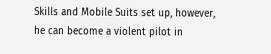Skills and Mobile Suits set up, however, he can become a violent pilot in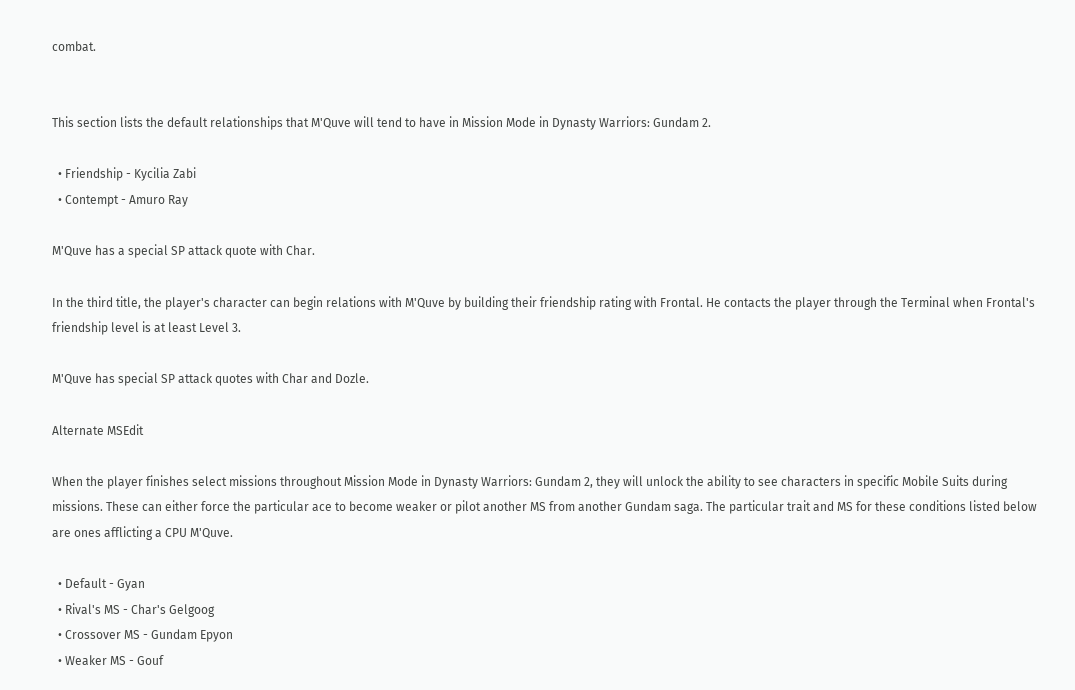combat.


This section lists the default relationships that M'Quve will tend to have in Mission Mode in Dynasty Warriors: Gundam 2.

  • Friendship - Kycilia Zabi
  • Contempt - Amuro Ray

M'Quve has a special SP attack quote with Char.

In the third title, the player's character can begin relations with M'Quve by building their friendship rating with Frontal. He contacts the player through the Terminal when Frontal's friendship level is at least Level 3.

M'Quve has special SP attack quotes with Char and Dozle.

Alternate MSEdit

When the player finishes select missions throughout Mission Mode in Dynasty Warriors: Gundam 2, they will unlock the ability to see characters in specific Mobile Suits during missions. These can either force the particular ace to become weaker or pilot another MS from another Gundam saga. The particular trait and MS for these conditions listed below are ones afflicting a CPU M'Quve.

  • Default - Gyan
  • Rival's MS - Char's Gelgoog
  • Crossover MS - Gundam Epyon
  • Weaker MS - Gouf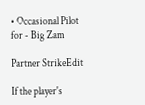• Occasional Pilot for - Big Zam

Partner StrikeEdit

If the player's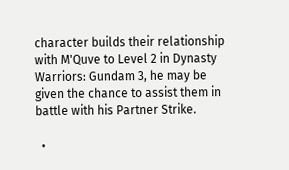character builds their relationship with M'Quve to Level 2 in Dynasty Warriors: Gundam 3, he may be given the chance to assist them in battle with his Partner Strike.

  •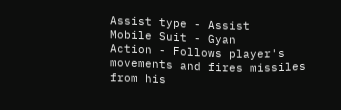Assist type - Assist
Mobile Suit - Gyan
Action - Follows player's movements and fires missiles from his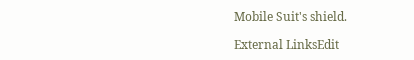Mobile Suit's shield.

External LinksEdit